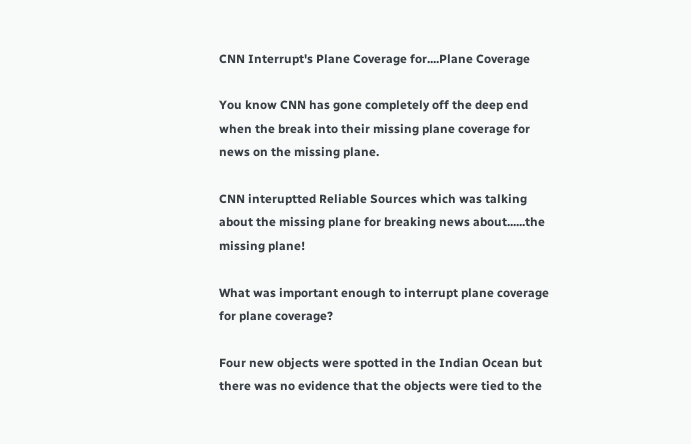CNN Interrupt's Plane Coverage for....Plane Coverage

You know CNN has gone completely off the deep end when the break into their missing plane coverage for news on the missing plane.

CNN interuptted Reliable Sources which was talking about the missing plane for breaking news about......the missing plane!

What was important enough to interrupt plane coverage for plane coverage?

Four new objects were spotted in the Indian Ocean but there was no evidence that the objects were tied to the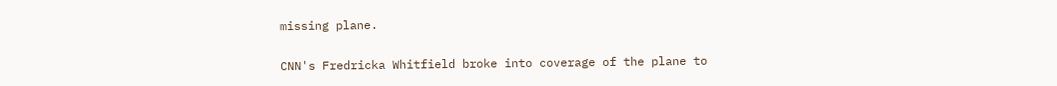missing plane.

CNN's Fredricka Whitfield broke into coverage of the plane to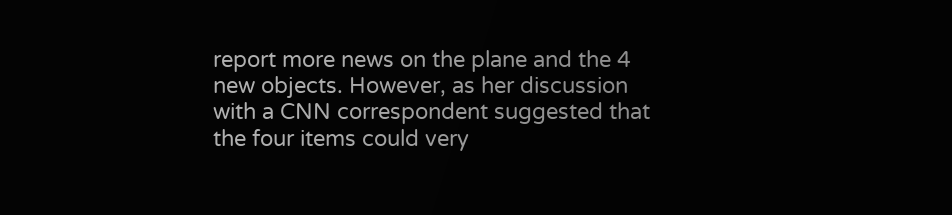report more news on the plane and the 4 new objects. However, as her discussion with a CNN correspondent suggested that the four items could very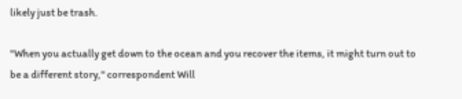likely just be trash.

"When you actually get down to the ocean and you recover the items, it might turn out to be a different story," correspondent Will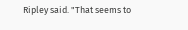Ripley said. "That seems to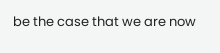be the case that we are now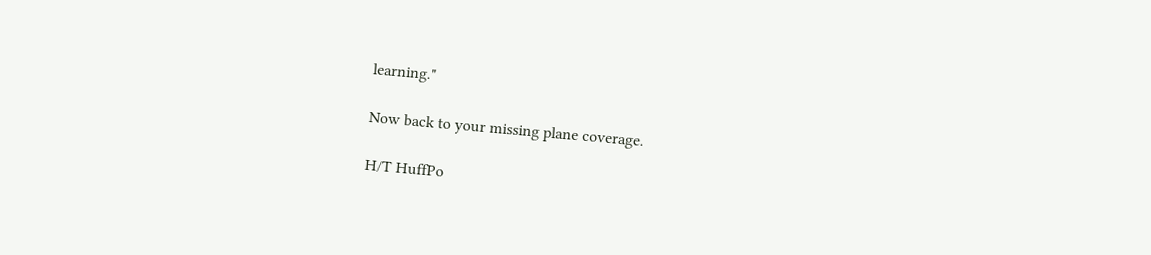learning."

Now back to your missing plane coverage.

H/T HuffPo